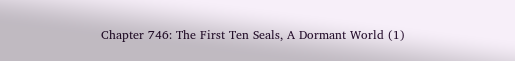Chapter 746: The First Ten Seals, A Dormant World (1)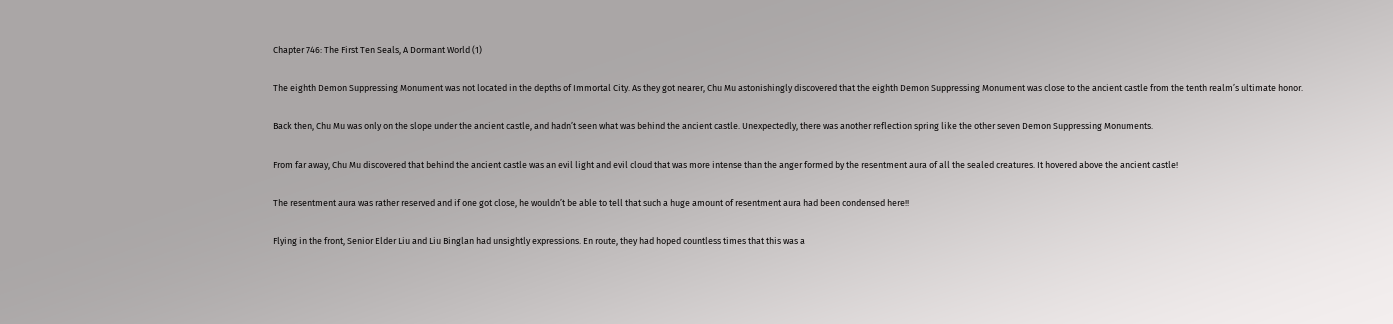Chapter 746: The First Ten Seals, A Dormant World (1)

The eighth Demon Suppressing Monument was not located in the depths of Immortal City. As they got nearer, Chu Mu astonishingly discovered that the eighth Demon Suppressing Monument was close to the ancient castle from the tenth realm’s ultimate honor.

Back then, Chu Mu was only on the slope under the ancient castle, and hadn’t seen what was behind the ancient castle. Unexpectedly, there was another reflection spring like the other seven Demon Suppressing Monuments.

From far away, Chu Mu discovered that behind the ancient castle was an evil light and evil cloud that was more intense than the anger formed by the resentment aura of all the sealed creatures. It hovered above the ancient castle!

The resentment aura was rather reserved and if one got close, he wouldn’t be able to tell that such a huge amount of resentment aura had been condensed here!!

Flying in the front, Senior Elder Liu and Liu Binglan had unsightly expressions. En route, they had hoped countless times that this was a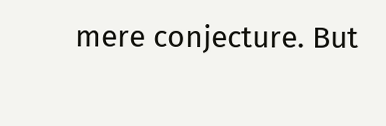mere conjecture. But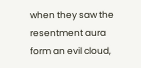when they saw the resentment aura form an evil cloud,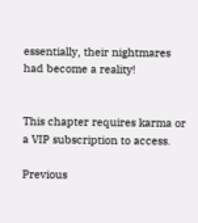essentially, their nightmares had become a reality!


This chapter requires karma or a VIP subscription to access.

Previous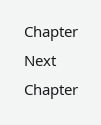Chapter Next Chapter